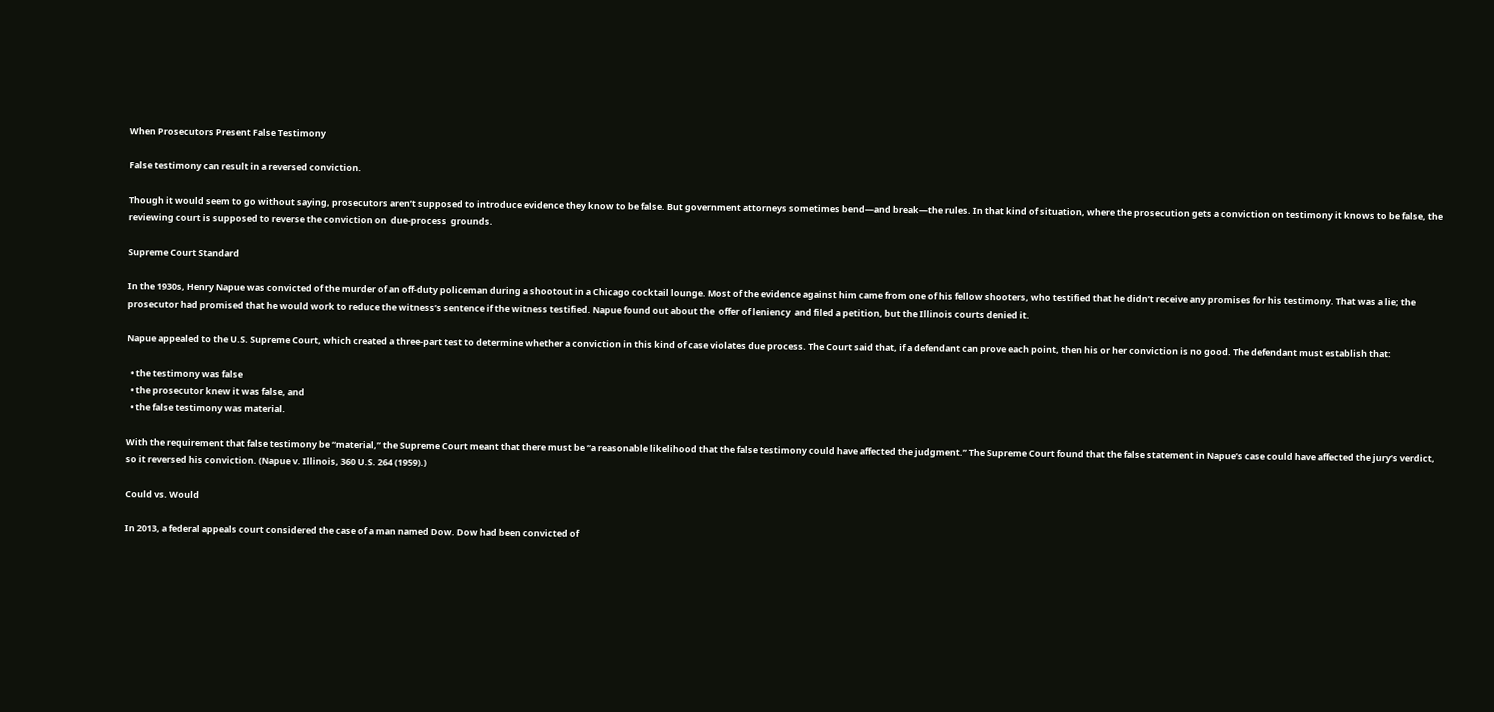When Prosecutors Present False Testimony

False testimony can result in a reversed conviction.

Though it would seem to go without saying, prosecutors aren’t supposed to introduce evidence they know to be false. But government attorneys sometimes bend—and break—the rules. In that kind of situation, where the prosecution gets a conviction on testimony it knows to be false, the reviewing court is supposed to reverse the conviction on  due-process  grounds.

Supreme Court Standard

In the 1930s, Henry Napue was convicted of the murder of an off-duty policeman during a shootout in a Chicago cocktail lounge. Most of the evidence against him came from one of his fellow shooters, who testified that he didn’t receive any promises for his testimony. That was a lie; the prosecutor had promised that he would work to reduce the witness’s sentence if the witness testified. Napue found out about the  offer of leniency  and filed a petition, but the Illinois courts denied it.

Napue appealed to the U.S. Supreme Court, which created a three-part test to determine whether a conviction in this kind of case violates due process. The Court said that, if a defendant can prove each point, then his or her conviction is no good. The defendant must establish that:

  • the testimony was false
  • the prosecutor knew it was false, and
  • the false testimony was material.

With the requirement that false testimony be “material,” the Supreme Court meant that there must be “a reasonable likelihood that the false testimony could have affected the judgment.” The Supreme Court found that the false statement in Napue’s case could have affected the jury’s verdict, so it reversed his conviction. (Napue v. Illinois, 360 U.S. 264 (1959).)

Could vs. Would

In 2013, a federal appeals court considered the case of a man named Dow. Dow had been convicted of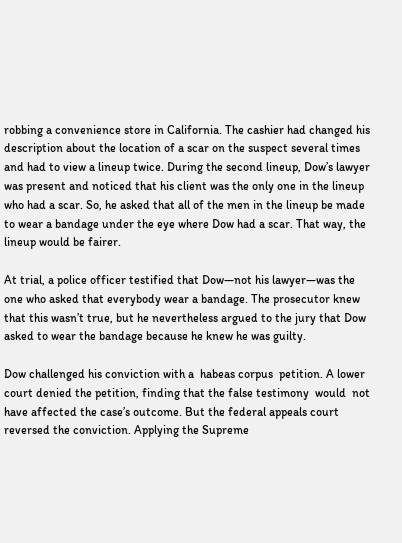robbing a convenience store in California. The cashier had changed his description about the location of a scar on the suspect several times and had to view a lineup twice. During the second lineup, Dow’s lawyer was present and noticed that his client was the only one in the lineup who had a scar. So, he asked that all of the men in the lineup be made to wear a bandage under the eye where Dow had a scar. That way, the lineup would be fairer.

At trial, a police officer testified that Dow—not his lawyer—was the one who asked that everybody wear a bandage. The prosecutor knew that this wasn’t true, but he nevertheless argued to the jury that Dow asked to wear the bandage because he knew he was guilty.

Dow challenged his conviction with a  habeas corpus  petition. A lower court denied the petition, finding that the false testimony  would  not have affected the case’s outcome. But the federal appeals court reversed the conviction. Applying the Supreme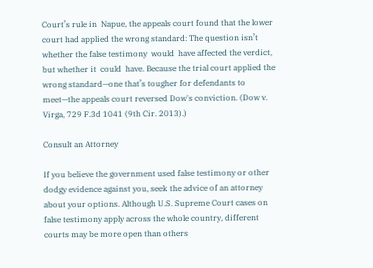Court’s rule in  Napue, the appeals court found that the lower court had applied the wrong standard: The question isn’t whether the false testimony  would  have affected the verdict, but whether it  could  have. Because the trial court applied the wrong standard—one that’s tougher for defendants to meet—the appeals court reversed Dow's conviction. (Dow v. Virga, 729 F.3d 1041 (9th Cir. 2013).)

Consult an Attorney

If you believe the government used false testimony or other dodgy evidence against you, seek the advice of an attorney about your options. Although U.S. Supreme Court cases on false testimony apply across the whole country, different courts may be more open than others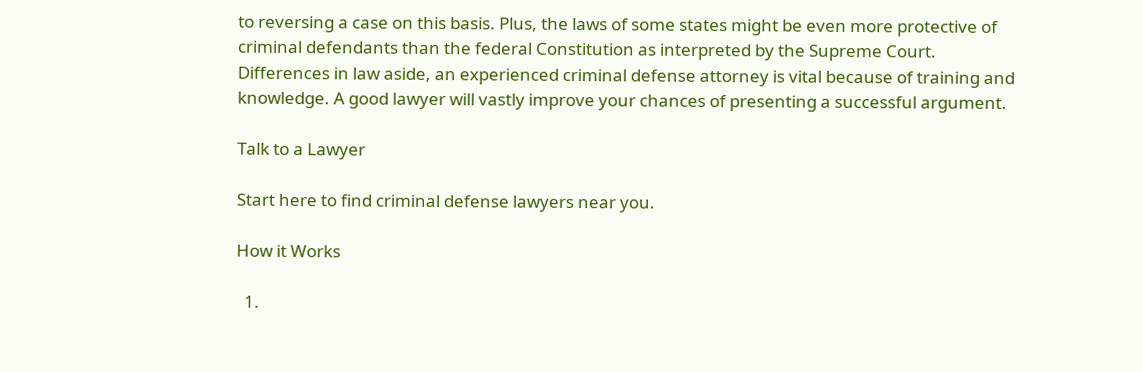to reversing a case on this basis. Plus, the laws of some states might be even more protective of criminal defendants than the federal Constitution as interpreted by the Supreme Court. Differences in law aside, an experienced criminal defense attorney is vital because of training and knowledge. A good lawyer will vastly improve your chances of presenting a successful argument.

Talk to a Lawyer

Start here to find criminal defense lawyers near you.

How it Works

  1.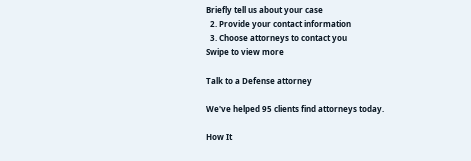Briefly tell us about your case
  2. Provide your contact information
  3. Choose attorneys to contact you
Swipe to view more

Talk to a Defense attorney

We've helped 95 clients find attorneys today.

How It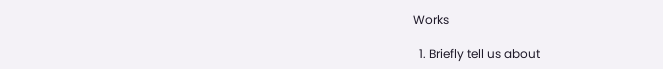Works

  1. Briefly tell us about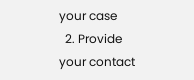your case
  2. Provide your contact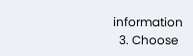information
  3. Choose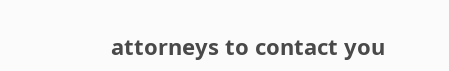attorneys to contact you